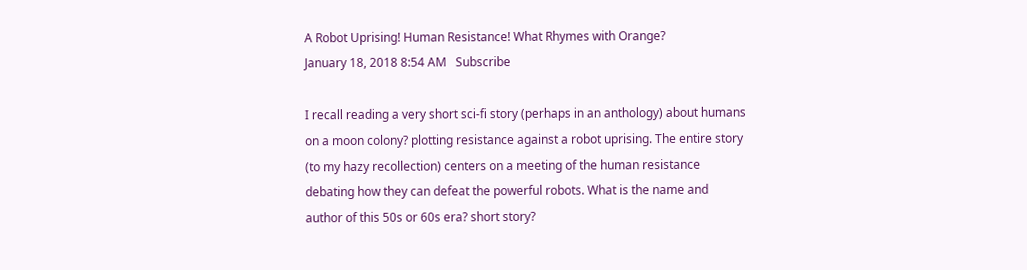A Robot Uprising! Human Resistance! What Rhymes with Orange?
January 18, 2018 8:54 AM   Subscribe

I recall reading a very short sci-fi story (perhaps in an anthology) about humans on a moon colony? plotting resistance against a robot uprising. The entire story (to my hazy recollection) centers on a meeting of the human resistance debating how they can defeat the powerful robots. What is the name and author of this 50s or 60s era? short story?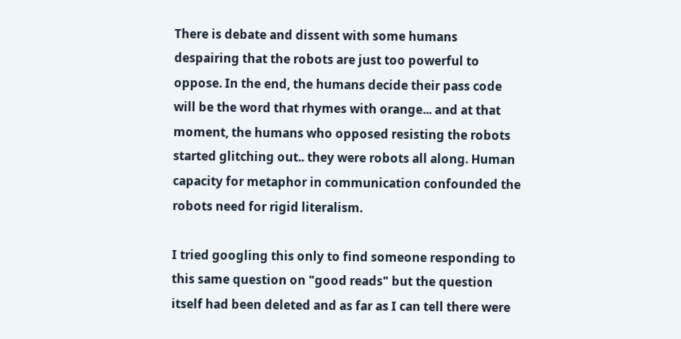There is debate and dissent with some humans despairing that the robots are just too powerful to oppose. In the end, the humans decide their pass code will be the word that rhymes with orange... and at that moment, the humans who opposed resisting the robots started glitching out.. they were robots all along. Human capacity for metaphor in communication confounded the robots need for rigid literalism.

I tried googling this only to find someone responding to this same question on "good reads" but the question itself had been deleted and as far as I can tell there were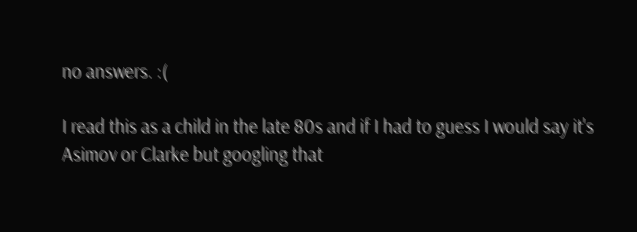no answers. :(

I read this as a child in the late 80s and if I had to guess I would say it's Asimov or Clarke but googling that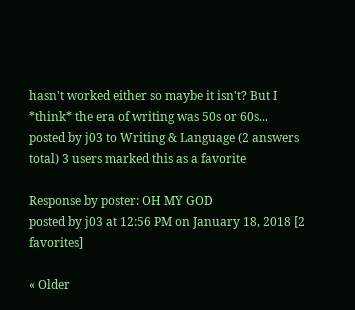hasn't worked either so maybe it isn't? But I *think* the era of writing was 50s or 60s...
posted by j03 to Writing & Language (2 answers total) 3 users marked this as a favorite

Response by poster: OH MY GOD
posted by j03 at 12:56 PM on January 18, 2018 [2 favorites]

« Older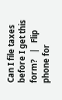Can I file taxes before I get this form?   |   Flip phone for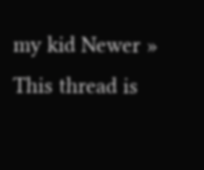my kid Newer »
This thread is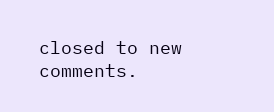closed to new comments.